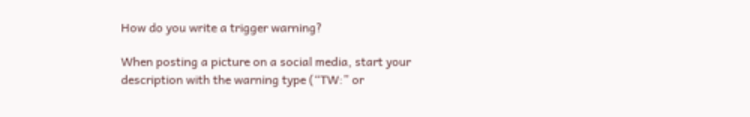How do you write a trigger warning?

When posting a picture on a social media, start your description with the warning type (“TW:” or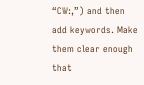“CW:,”) and then add keywords. Make them clear enough that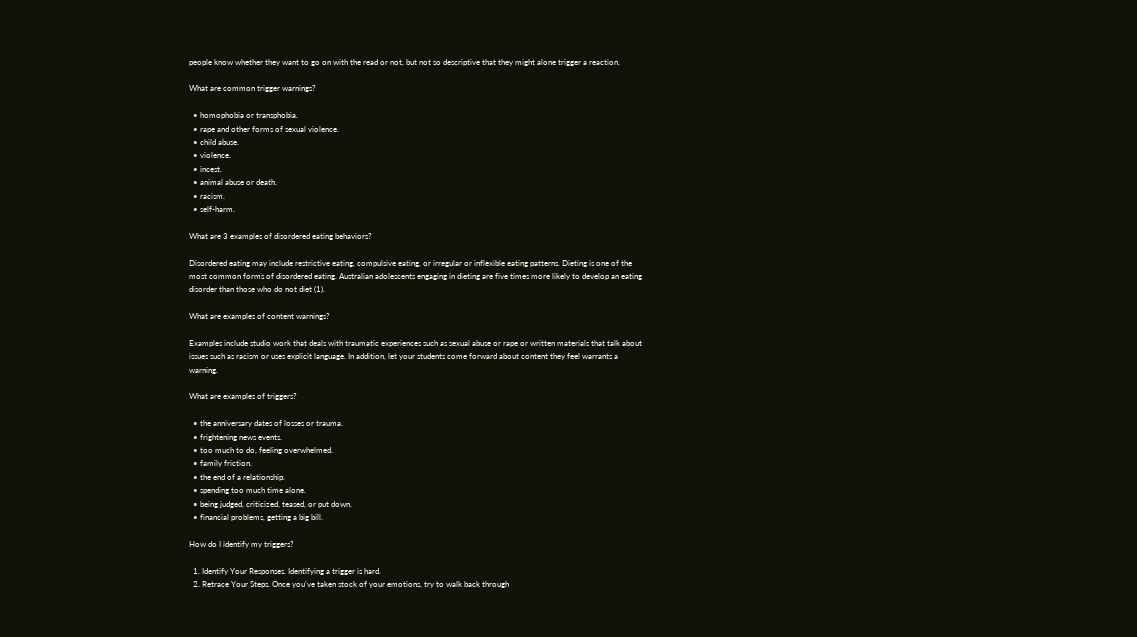people know whether they want to go on with the read or not, but not so descriptive that they might alone trigger a reaction.

What are common trigger warnings?

  • homophobia or transphobia.
  • rape and other forms of sexual violence.
  • child abuse.
  • violence.
  • incest.
  • animal abuse or death.
  • racism.
  • self-harm.

What are 3 examples of disordered eating behaviors?

Disordered eating may include restrictive eating, compulsive eating, or irregular or inflexible eating patterns. Dieting is one of the most common forms of disordered eating. Australian adolescents engaging in dieting are five times more likely to develop an eating disorder than those who do not diet (1).

What are examples of content warnings?

Examples include studio work that deals with traumatic experiences such as sexual abuse or rape or written materials that talk about issues such as racism or uses explicit language. In addition, let your students come forward about content they feel warrants a warning.

What are examples of triggers?

  • the anniversary dates of losses or trauma.
  • frightening news events.
  • too much to do, feeling overwhelmed.
  • family friction.
  • the end of a relationship.
  • spending too much time alone.
  • being judged, criticized, teased, or put down.
  • financial problems, getting a big bill.

How do I identify my triggers?

  1. Identify Your Responses. Identifying a trigger is hard.
  2. Retrace Your Steps. Once you’ve taken stock of your emotions, try to walk back through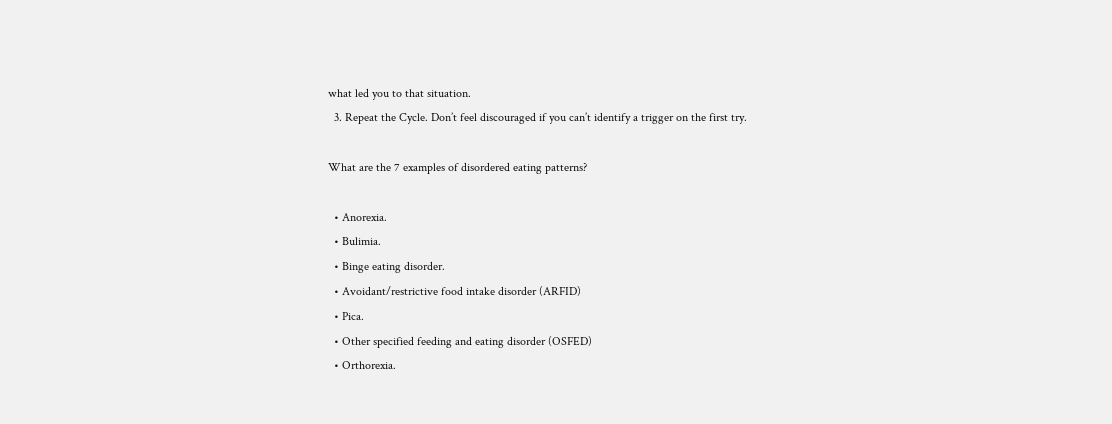what led you to that situation.
  3. Repeat the Cycle. Don’t feel discouraged if you can’t identify a trigger on the first try.

What are the 7 examples of disordered eating patterns?

  • Anorexia.
  • Bulimia.
  • Binge eating disorder.
  • Avoidant/restrictive food intake disorder (ARFID)
  • Pica.
  • Other specified feeding and eating disorder (OSFED)
  • Orthorexia.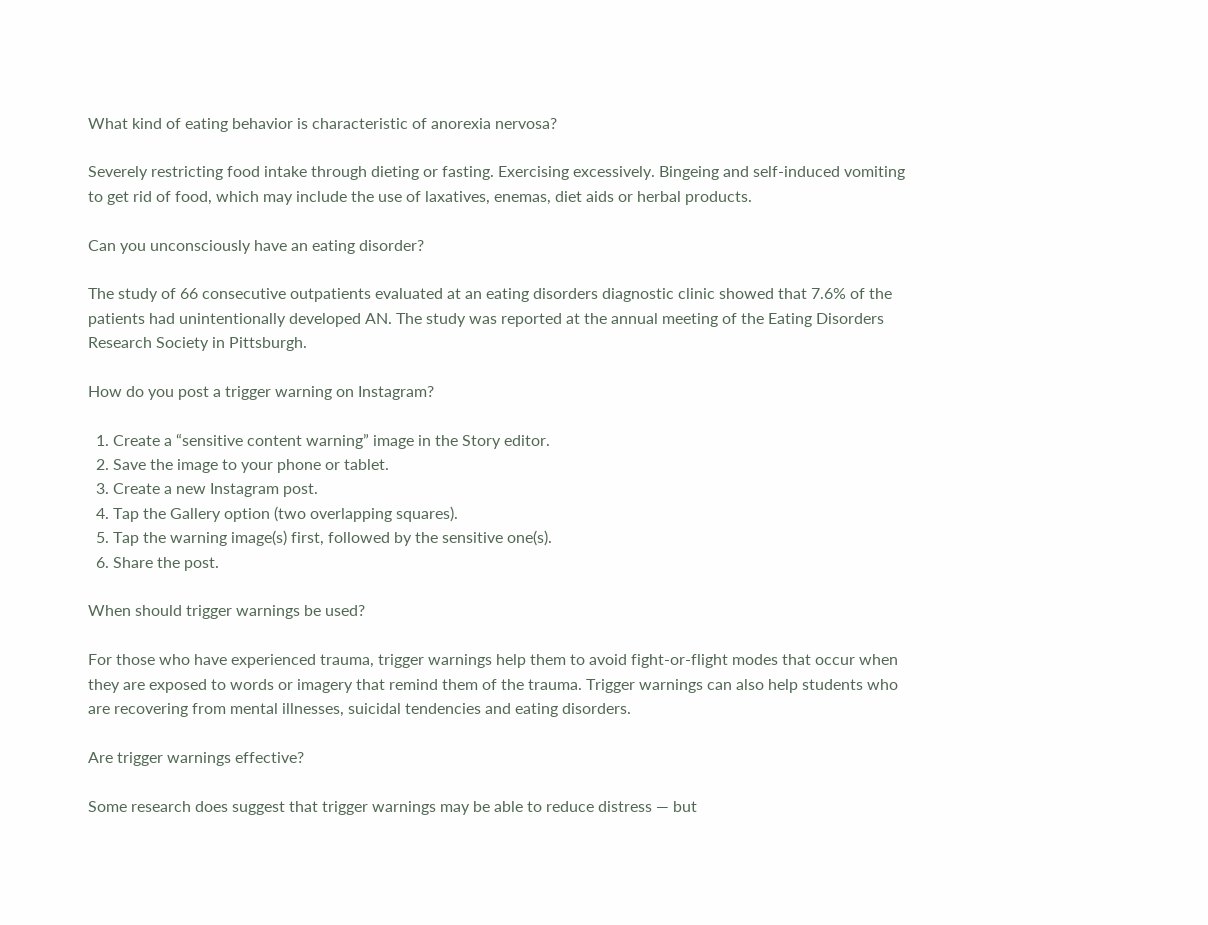What kind of eating behavior is characteristic of anorexia nervosa?

Severely restricting food intake through dieting or fasting. Exercising excessively. Bingeing and self-induced vomiting to get rid of food, which may include the use of laxatives, enemas, diet aids or herbal products.

Can you unconsciously have an eating disorder?

The study of 66 consecutive outpatients evaluated at an eating disorders diagnostic clinic showed that 7.6% of the patients had unintentionally developed AN. The study was reported at the annual meeting of the Eating Disorders Research Society in Pittsburgh.

How do you post a trigger warning on Instagram?

  1. Create a “sensitive content warning” image in the Story editor.
  2. Save the image to your phone or tablet.
  3. Create a new Instagram post.
  4. Tap the Gallery option (two overlapping squares).
  5. Tap the warning image(s) first, followed by the sensitive one(s).
  6. Share the post.

When should trigger warnings be used?

For those who have experienced trauma, trigger warnings help them to avoid fight-or-flight modes that occur when they are exposed to words or imagery that remind them of the trauma. Trigger warnings can also help students who are recovering from mental illnesses, suicidal tendencies and eating disorders.

Are trigger warnings effective?

Some research does suggest that trigger warnings may be able to reduce distress — but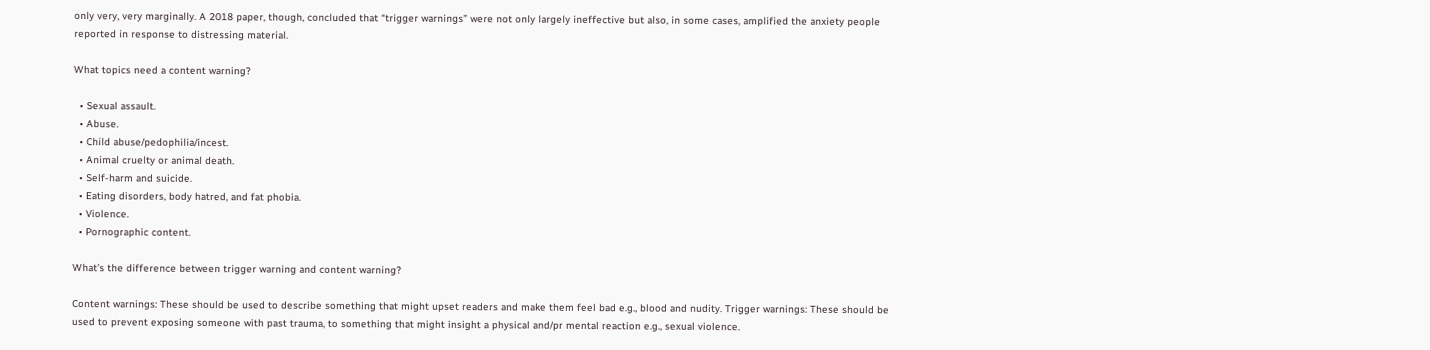only very, very marginally. A 2018 paper, though, concluded that “trigger warnings” were not only largely ineffective but also, in some cases, amplified the anxiety people reported in response to distressing material.

What topics need a content warning?

  • Sexual assault.
  • Abuse.
  • Child abuse/pedophilia/incest.
  • Animal cruelty or animal death.
  • Self-harm and suicide.
  • Eating disorders, body hatred, and fat phobia.
  • Violence.
  • Pornographic content.

What’s the difference between trigger warning and content warning?

Content warnings: These should be used to describe something that might upset readers and make them feel bad e.g., blood and nudity. Trigger warnings: These should be used to prevent exposing someone with past trauma, to something that might insight a physical and/pr mental reaction e.g., sexual violence.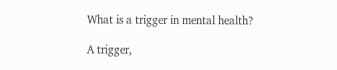What is a trigger in mental health?

A trigger,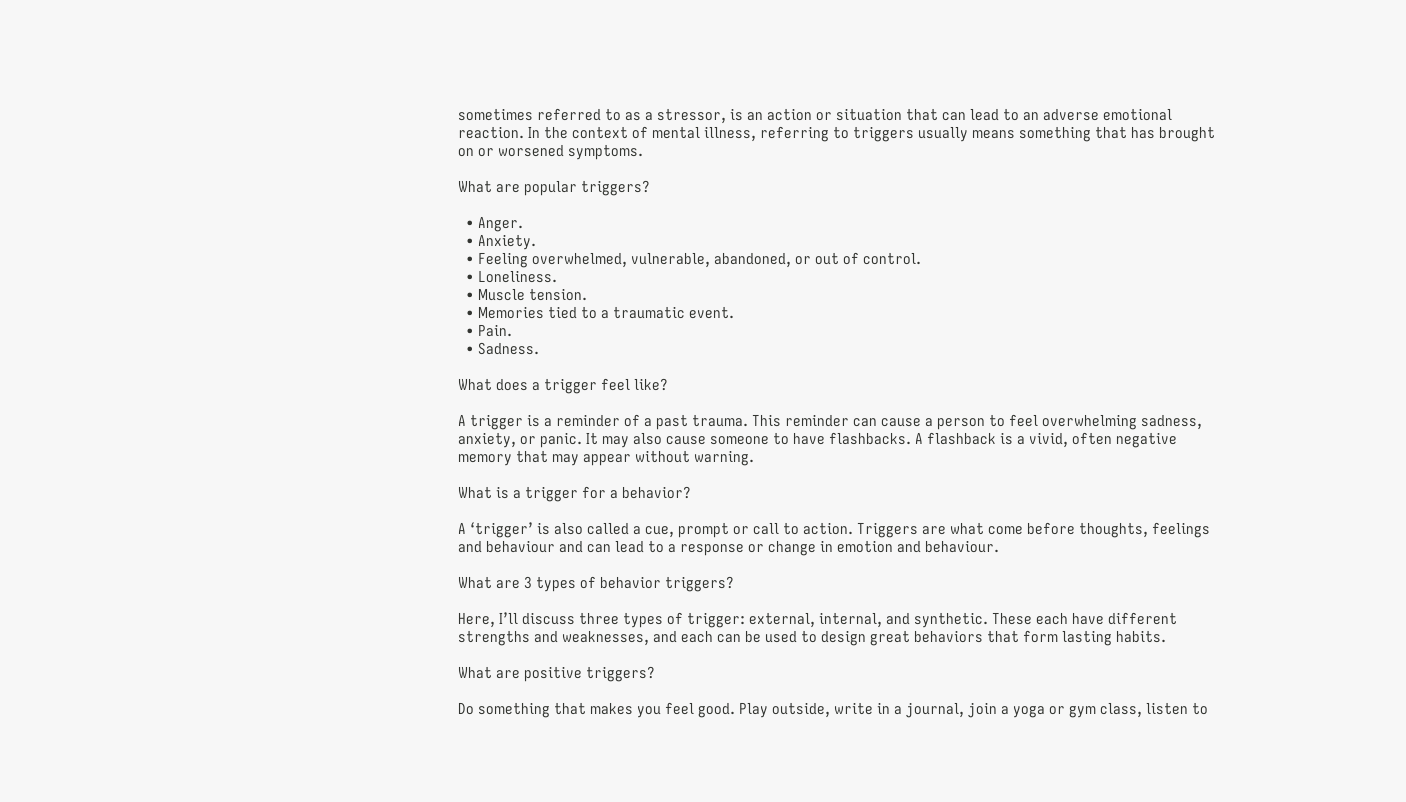sometimes referred to as a stressor, is an action or situation that can lead to an adverse emotional reaction. In the context of mental illness, referring to triggers usually means something that has brought on or worsened symptoms.

What are popular triggers?

  • Anger.
  • Anxiety.
  • Feeling overwhelmed, vulnerable, abandoned, or out of control.
  • Loneliness.
  • Muscle tension.
  • Memories tied to a traumatic event.
  • Pain.
  • Sadness.

What does a trigger feel like?

A trigger is a reminder of a past trauma. This reminder can cause a person to feel overwhelming sadness, anxiety, or panic. It may also cause someone to have flashbacks. A flashback is a vivid, often negative memory that may appear without warning.

What is a trigger for a behavior?

A ‘trigger’ is also called a cue, prompt or call to action. Triggers are what come before thoughts, feelings and behaviour and can lead to a response or change in emotion and behaviour.

What are 3 types of behavior triggers?

Here, I’ll discuss three types of trigger: external, internal, and synthetic. These each have different strengths and weaknesses, and each can be used to design great behaviors that form lasting habits.

What are positive triggers?

Do something that makes you feel good. Play outside, write in a journal, join a yoga or gym class, listen to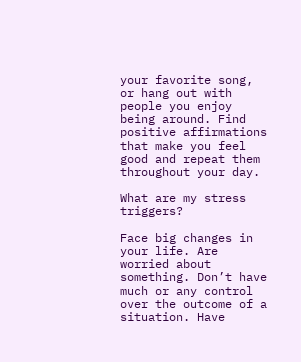your favorite song, or hang out with people you enjoy being around. Find positive affirmations that make you feel good and repeat them throughout your day.

What are my stress triggers?

Face big changes in your life. Are worried about something. Don’t have much or any control over the outcome of a situation. Have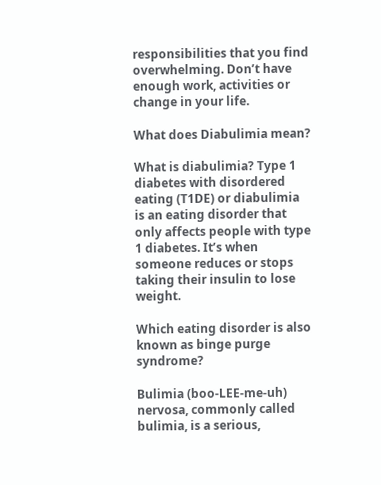responsibilities that you find overwhelming. Don’t have enough work, activities or change in your life.

What does Diabulimia mean?

What is diabulimia? Type 1 diabetes with disordered eating (T1DE) or diabulimia is an eating disorder that only affects people with type 1 diabetes. It’s when someone reduces or stops taking their insulin to lose weight.

Which eating disorder is also known as binge purge syndrome?

Bulimia (boo-LEE-me-uh) nervosa, commonly called bulimia, is a serious,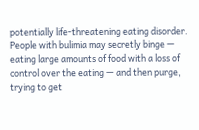potentially life-threatening eating disorder. People with bulimia may secretly binge — eating large amounts of food with a loss of control over the eating — and then purge, trying to get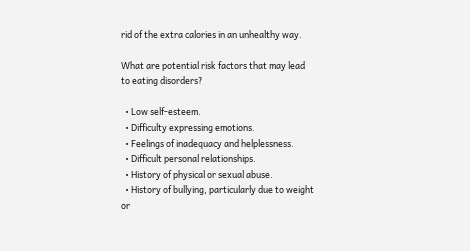rid of the extra calories in an unhealthy way.

What are potential risk factors that may lead to eating disorders?

  • Low self-esteem.
  • Difficulty expressing emotions.
  • Feelings of inadequacy and helplessness.
  • Difficult personal relationships.
  • History of physical or sexual abuse.
  • History of bullying, particularly due to weight or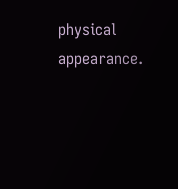physical appearance.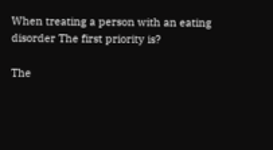When treating a person with an eating disorder The first priority is?

The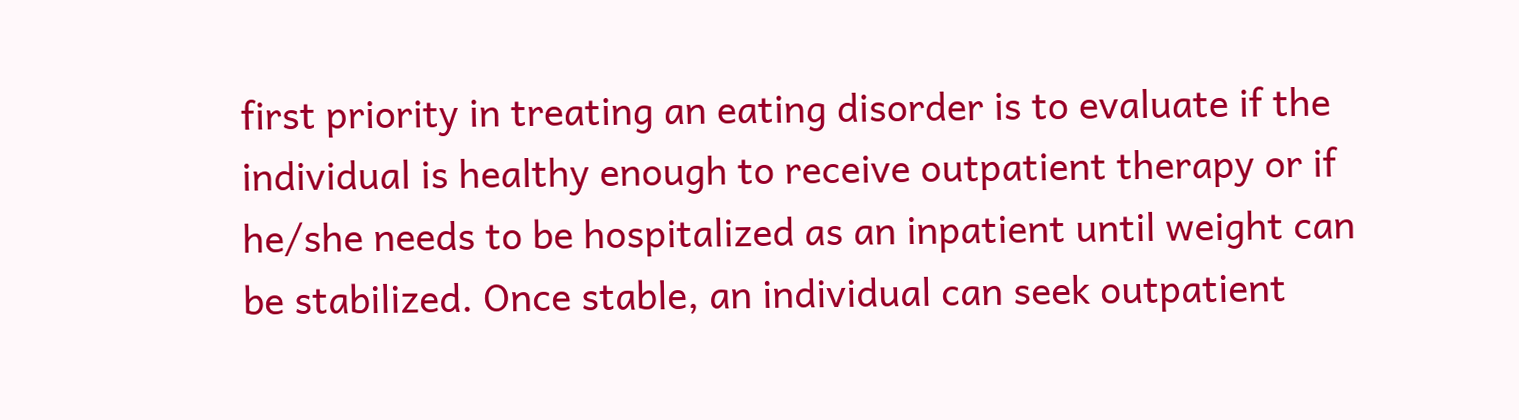first priority in treating an eating disorder is to evaluate if the individual is healthy enough to receive outpatient therapy or if he/she needs to be hospitalized as an inpatient until weight can be stabilized. Once stable, an individual can seek outpatient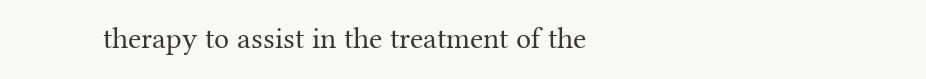therapy to assist in the treatment of the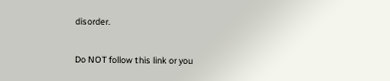disorder.

Do NOT follow this link or you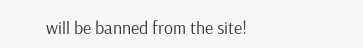will be banned from the site!